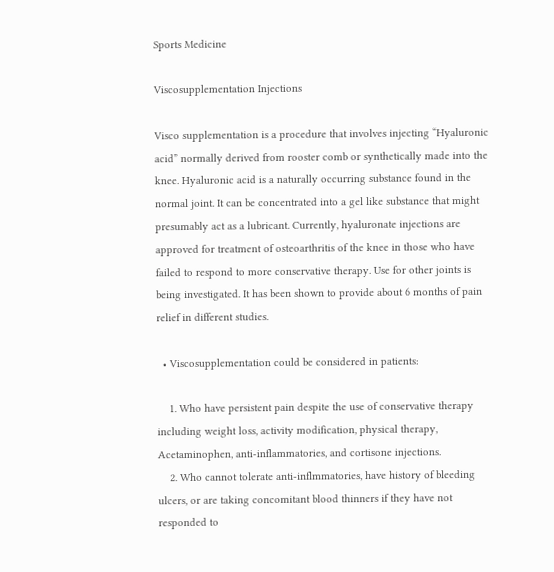Sports Medicine

Viscosupplementation Injections

Visco supplementation is a procedure that involves injecting “Hyaluronic acid” normally derived from rooster comb or synthetically made into the knee. Hyaluronic acid is a naturally occurring substance found in the normal joint. It can be concentrated into a gel like substance that might presumably act as a lubricant. Currently, hyaluronate injections are approved for treatment of osteoarthritis of the knee in those who have failed to respond to more conservative therapy. Use for other joints is being investigated. It has been shown to provide about 6 months of pain relief in different studies.

  • Viscosupplementation could be considered in patients:

    1. Who have persistent pain despite the use of conservative therapy including weight loss, activity modification, physical therapy, Acetaminophen, anti-inflammatories, and cortisone injections.
    2. Who cannot tolerate anti-inflmmatories, have history of bleeding ulcers, or are taking concomitant blood thinners if they have not responded to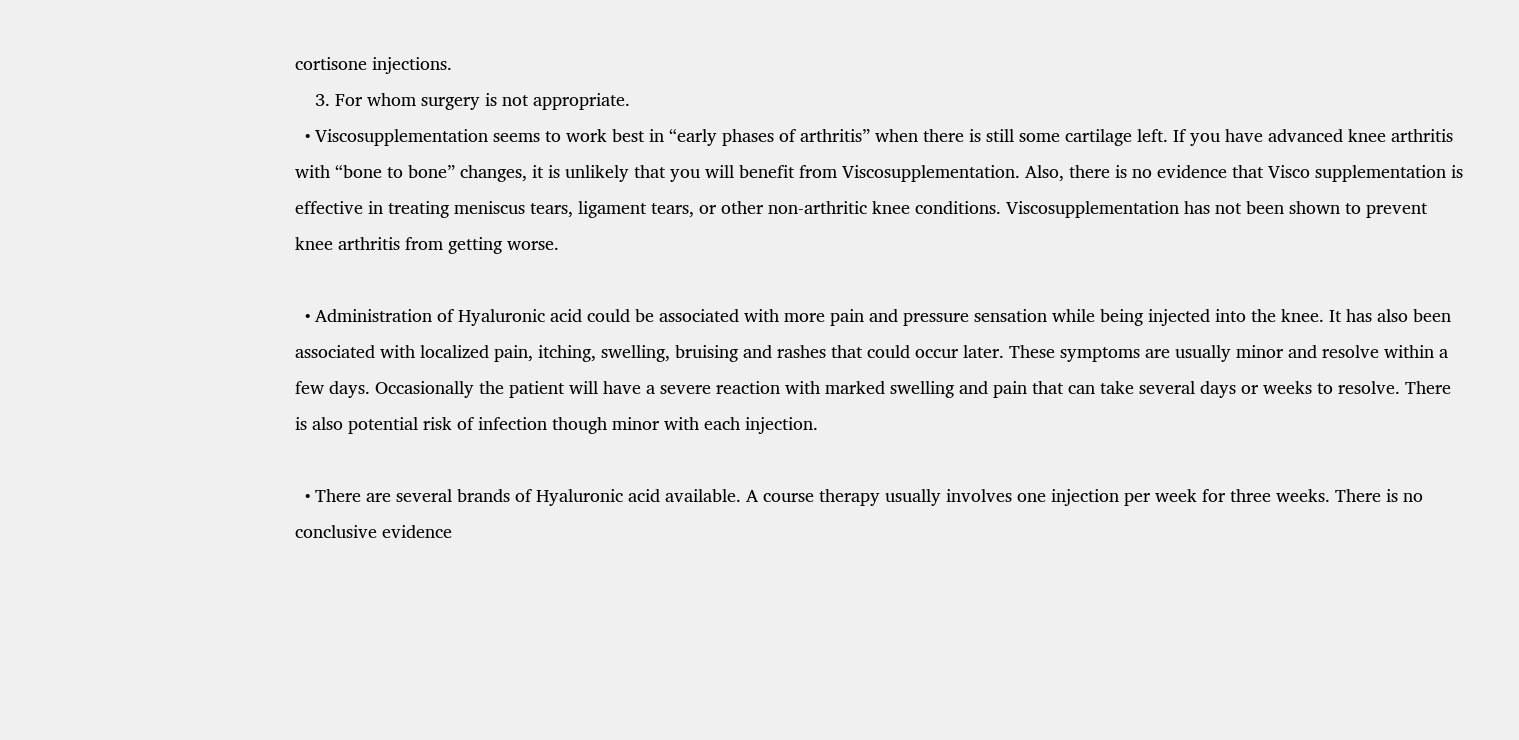cortisone injections.
    3. For whom surgery is not appropriate.
  • Viscosupplementation seems to work best in “early phases of arthritis” when there is still some cartilage left. If you have advanced knee arthritis with “bone to bone” changes, it is unlikely that you will benefit from Viscosupplementation. Also, there is no evidence that Visco supplementation is effective in treating meniscus tears, ligament tears, or other non-arthritic knee conditions. Viscosupplementation has not been shown to prevent knee arthritis from getting worse.

  • Administration of Hyaluronic acid could be associated with more pain and pressure sensation while being injected into the knee. It has also been associated with localized pain, itching, swelling, bruising and rashes that could occur later. These symptoms are usually minor and resolve within a few days. Occasionally the patient will have a severe reaction with marked swelling and pain that can take several days or weeks to resolve. There is also potential risk of infection though minor with each injection.

  • There are several brands of Hyaluronic acid available. A course therapy usually involves one injection per week for three weeks. There is no conclusive evidence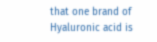that one brand of Hyaluronic acid is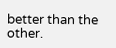better than the other.